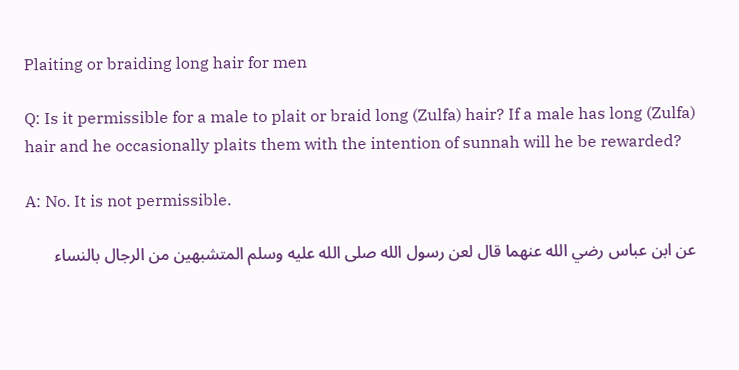Plaiting or braiding long hair for men

Q: Is it permissible for a male to plait or braid long (Zulfa) hair? If a male has long (Zulfa) hair and he occasionally plaits them with the intention of sunnah will he be rewarded?

A: No. It is not permissible.

عن ابن عباس رضي الله عنهما قال لعن رسول الله صلى الله عليه وسلم المتشبهين من الرجال بالنساء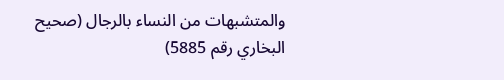والمتشبهات من النساء بالرجال (صحيح البخاري رقم 5885)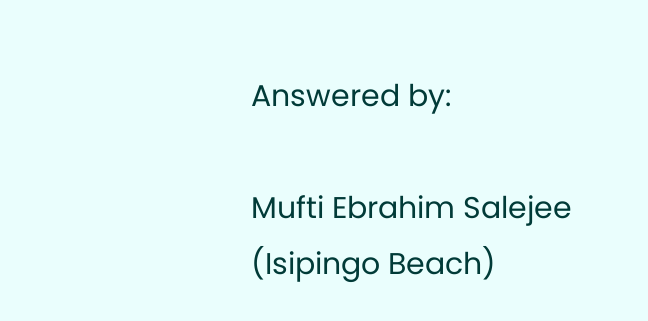Answered by:

Mufti Ebrahim Salejee (Isipingo Beach)